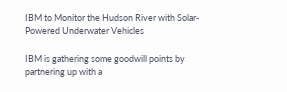IBM to Monitor the Hudson River with Solar-Powered Underwater Vehicles

IBM is gathering some goodwill points by partnering up with a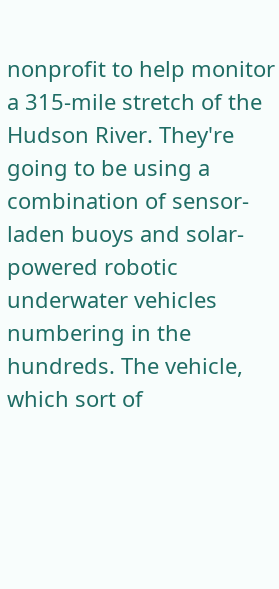nonprofit to help monitor a 315-mile stretch of the Hudson River. They're going to be using a combination of sensor-laden buoys and solar-powered robotic underwater vehicles numbering in the hundreds. The vehicle, which sort of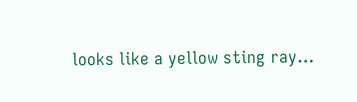looks like a yellow sting ray…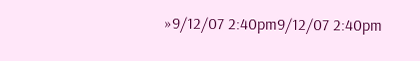»9/12/07 2:40pm9/12/07 2:40pm